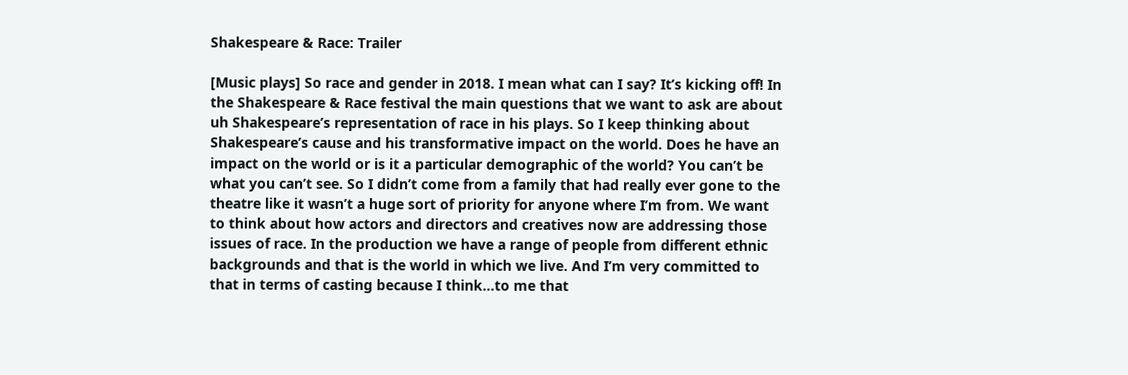Shakespeare & Race: Trailer

[Music plays] So race and gender in 2018. I mean what can I say? It’s kicking off! In the Shakespeare & Race festival the main questions that we want to ask are about uh Shakespeare’s representation of race in his plays. So I keep thinking about Shakespeare’s cause and his transformative impact on the world. Does he have an impact on the world or is it a particular demographic of the world? You can’t be what you can’t see. So I didn’t come from a family that had really ever gone to the theatre like it wasn’t a huge sort of priority for anyone where I’m from. We want to think about how actors and directors and creatives now are addressing those issues of race. In the production we have a range of people from different ethnic backgrounds and that is the world in which we live. And I’m very committed to that in terms of casting because I think…to me that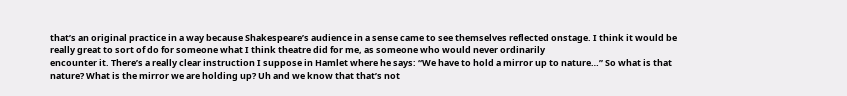that’s an original practice in a way because Shakespeare’s audience in a sense came to see themselves reflected onstage. I think it would be really great to sort of do for someone what I think theatre did for me, as someone who would never ordinarily
encounter it. There’s a really clear instruction I suppose in Hamlet where he says: “We have to hold a mirror up to nature…” So what is that nature? What is the mirror we are holding up? Uh and we know that that’s not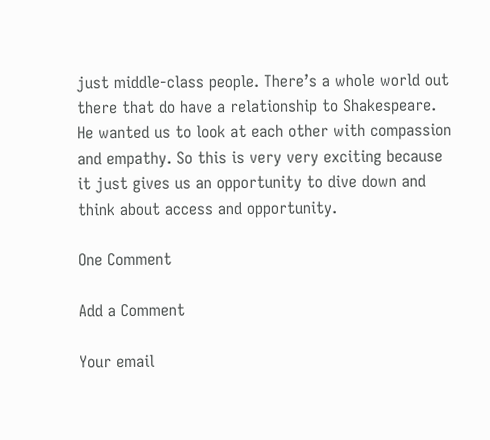just middle-class people. There’s a whole world out there that do have a relationship to Shakespeare. He wanted us to look at each other with compassion and empathy. So this is very very exciting because it just gives us an opportunity to dive down and think about access and opportunity.

One Comment

Add a Comment

Your email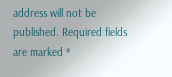address will not be published. Required fields are marked *